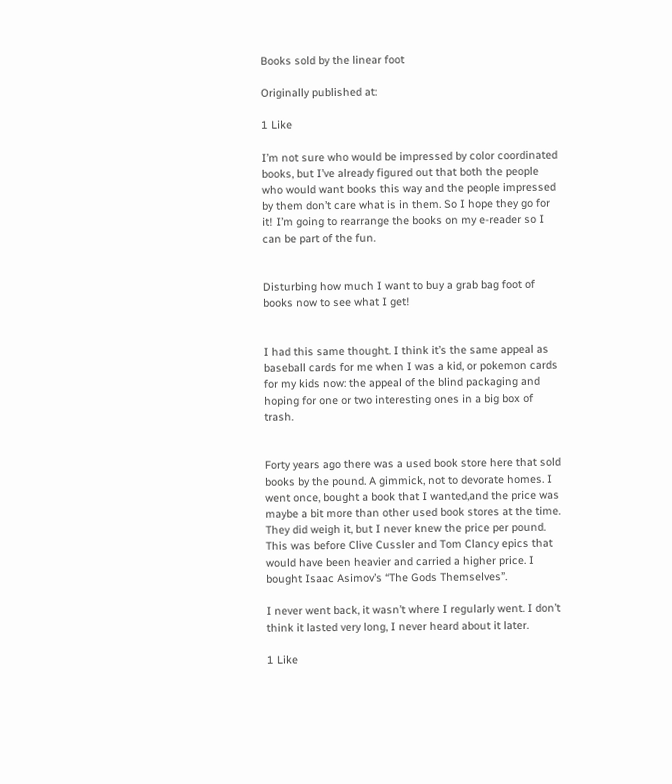Books sold by the linear foot

Originally published at:

1 Like

I’m not sure who would be impressed by color coordinated books, but I’ve already figured out that both the people who would want books this way and the people impressed by them don’t care what is in them. So I hope they go for it! I’m going to rearrange the books on my e-reader so I can be part of the fun.


Disturbing how much I want to buy a grab bag foot of books now to see what I get!


I had this same thought. I think it’s the same appeal as baseball cards for me when I was a kid, or pokemon cards for my kids now: the appeal of the blind packaging and hoping for one or two interesting ones in a big box of trash.


Forty years ago there was a used book store here that sold books by the pound. A gimmick, not to devorate homes. I went once, bought a book that I wanted,and the price was maybe a bit more than other used book stores at the time. They did weigh it, but I never knew the price per pound. This was before Clive Cussler and Tom Clancy epics that would have been heavier and carried a higher price. I bought Isaac Asimov’s “The Gods Themselves”.

I never went back, it wasn’t where I regularly went. I don’t think it lasted very long, I never heard about it later.

1 Like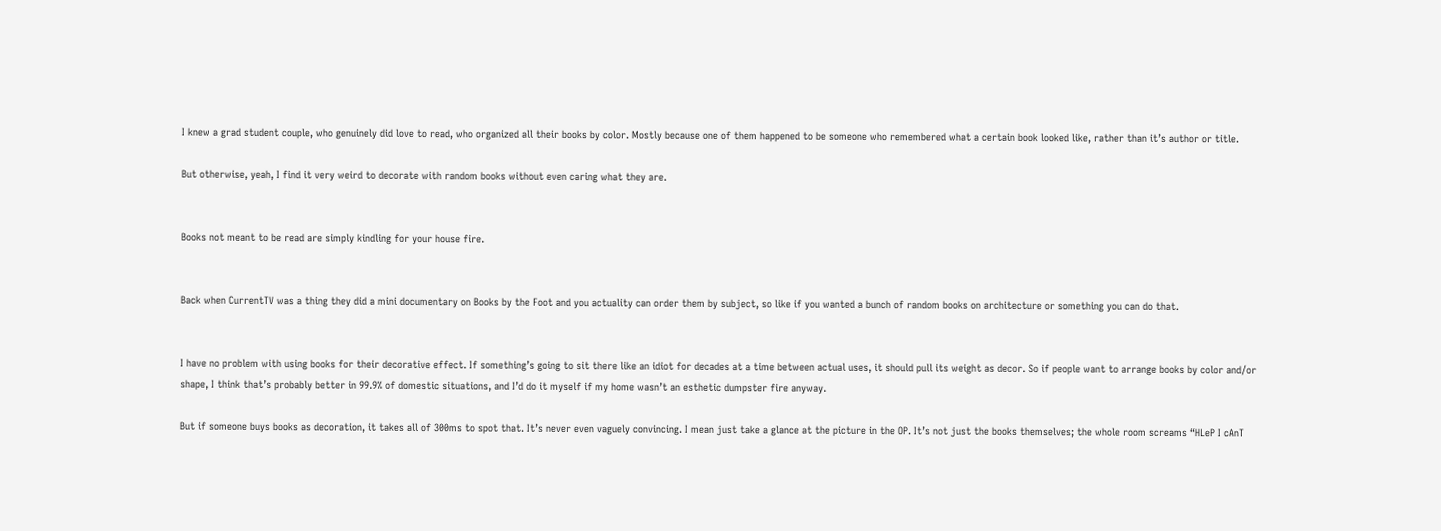I knew a grad student couple, who genuinely did love to read, who organized all their books by color. Mostly because one of them happened to be someone who remembered what a certain book looked like, rather than it’s author or title.

But otherwise, yeah, I find it very weird to decorate with random books without even caring what they are.


Books not meant to be read are simply kindling for your house fire.


Back when CurrentTV was a thing they did a mini documentary on Books by the Foot and you actuality can order them by subject, so like if you wanted a bunch of random books on architecture or something you can do that.


I have no problem with using books for their decorative effect. If something’s going to sit there like an idiot for decades at a time between actual uses, it should pull its weight as decor. So if people want to arrange books by color and/or shape, I think that’s probably better in 99.9% of domestic situations, and I’d do it myself if my home wasn’t an esthetic dumpster fire anyway.

But if someone buys books as decoration, it takes all of 300ms to spot that. It’s never even vaguely convincing. I mean just take a glance at the picture in the OP. It’s not just the books themselves; the whole room screams “HLeP I cAnT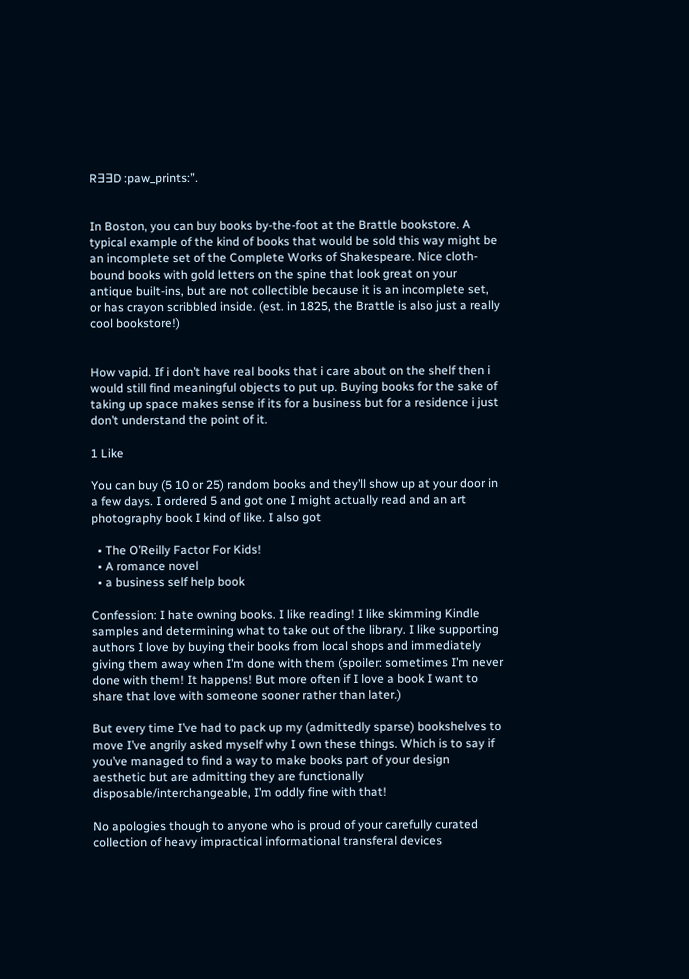R∃∃D :paw_prints:”.


In Boston, you can buy books by-the-foot at the Brattle bookstore. A typical example of the kind of books that would be sold this way might be an incomplete set of the Complete Works of Shakespeare. Nice cloth-bound books with gold letters on the spine that look great on your antique built-ins, but are not collectible because it is an incomplete set, or has crayon scribbled inside. (est. in 1825, the Brattle is also just a really cool bookstore!)


How vapid. If i don’t have real books that i care about on the shelf then i would still find meaningful objects to put up. Buying books for the sake of taking up space makes sense if its for a business but for a residence i just don’t understand the point of it.

1 Like

You can buy (5 10 or 25) random books and they’ll show up at your door in a few days. I ordered 5 and got one I might actually read and an art photography book I kind of like. I also got

  • The O’Reilly Factor For Kids!
  • A romance novel
  • a business self help book

Confession: I hate owning books. I like reading! I like skimming Kindle samples and determining what to take out of the library. I like supporting authors I love by buying their books from local shops and immediately giving them away when I’m done with them (spoiler: sometimes I’m never done with them! It happens! But more often if I love a book I want to share that love with someone sooner rather than later.)

But every time I’ve had to pack up my (admittedly sparse) bookshelves to move I’ve angrily asked myself why I own these things. Which is to say if you’ve managed to find a way to make books part of your design aesthetic but are admitting they are functionally disposable/interchangeable, I’m oddly fine with that!

No apologies though to anyone who is proud of your carefully curated collection of heavy impractical informational transferal devices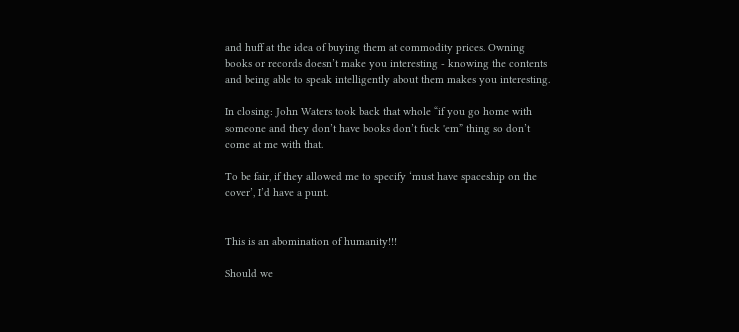and huff at the idea of buying them at commodity prices. Owning books or records doesn’t make you interesting - knowing the contents and being able to speak intelligently about them makes you interesting.

In closing: John Waters took back that whole “if you go home with someone and they don’t have books don’t fuck 'em” thing so don’t come at me with that.

To be fair, if they allowed me to specify ‘must have spaceship on the cover’, I’d have a punt.


This is an abomination of humanity!!!

Should we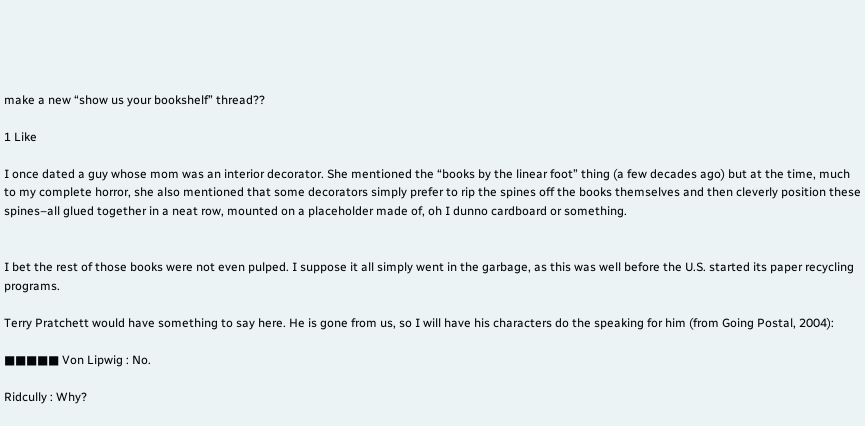make a new “show us your bookshelf” thread??

1 Like

I once dated a guy whose mom was an interior decorator. She mentioned the “books by the linear foot” thing (a few decades ago) but at the time, much to my complete horror, she also mentioned that some decorators simply prefer to rip the spines off the books themselves and then cleverly position these spines–all glued together in a neat row, mounted on a placeholder made of, oh I dunno cardboard or something.


I bet the rest of those books were not even pulped. I suppose it all simply went in the garbage, as this was well before the U.S. started its paper recycling programs.

Terry Pratchett would have something to say here. He is gone from us, so I will have his characters do the speaking for him (from Going Postal, 2004):

■■■■■ Von Lipwig : No.

Ridcully : Why?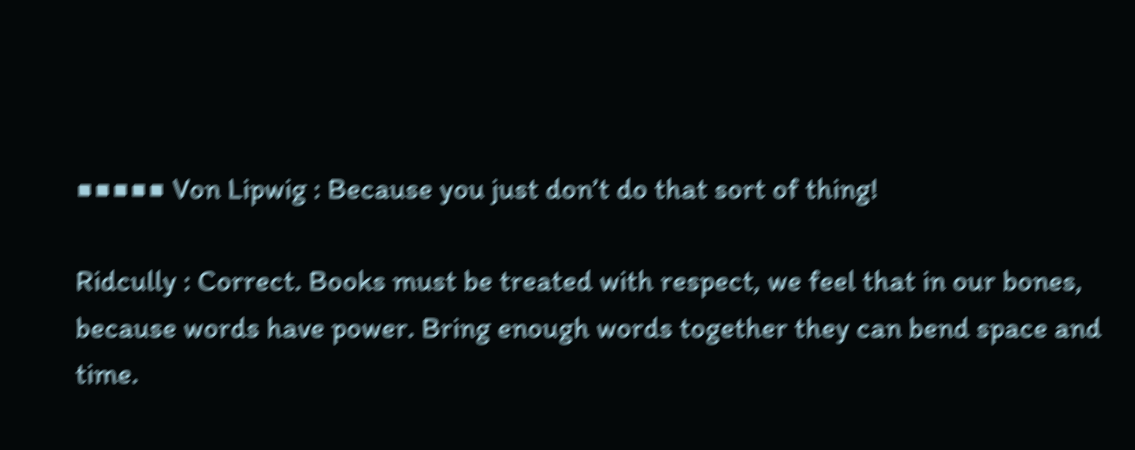■■■■■ Von Lipwig : Because you just don’t do that sort of thing!

Ridcully : Correct. Books must be treated with respect, we feel that in our bones, because words have power. Bring enough words together they can bend space and time.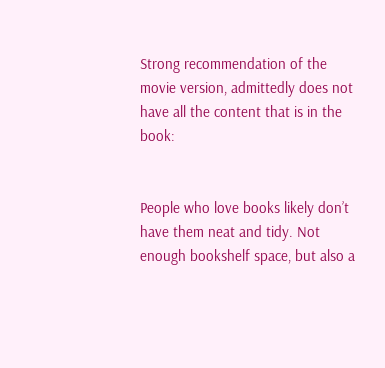Strong recommendation of the movie version, admittedly does not have all the content that is in the book:


People who love books likely don’t have them neat and tidy. Not enough bookshelf space, but also a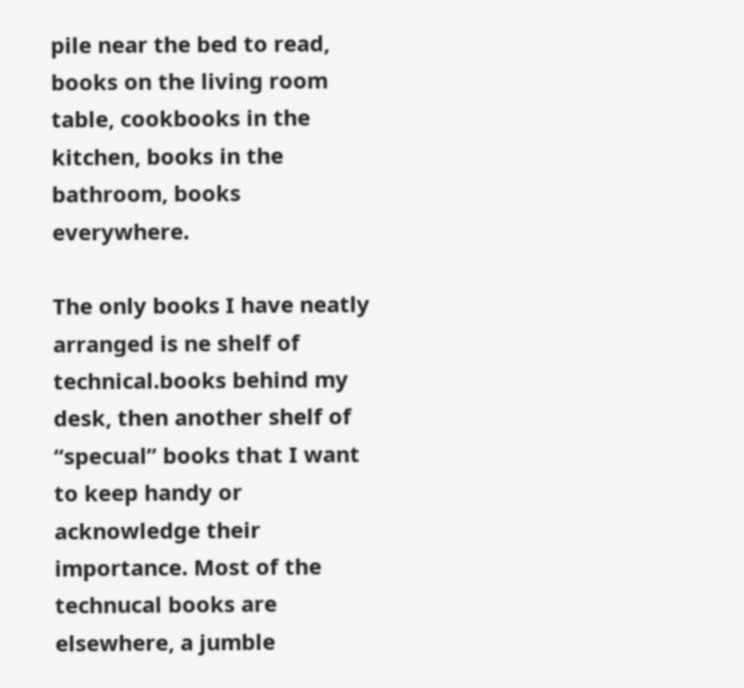pile near the bed to read, books on the living room table, cookbooks in the kitchen, books in the bathroom, books everywhere.

The only books I have neatly arranged is ne shelf of technical.books behind my desk, then another shelf of “specual” books that I want to keep handy or acknowledge their importance. Most of the technucal books are elsewhere, a jumble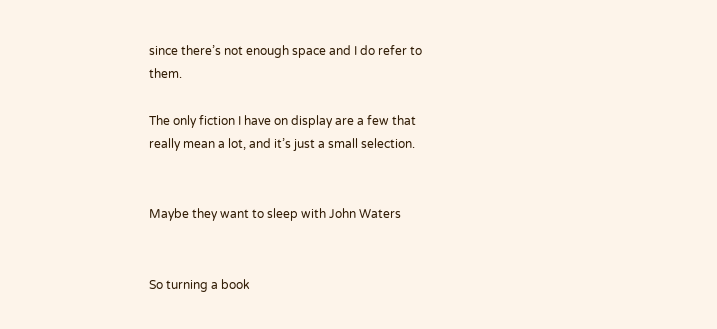since there’s not enough space and I do refer to them.

The only fiction I have on display are a few that really mean a lot, and it’s just a small selection.


Maybe they want to sleep with John Waters


So turning a book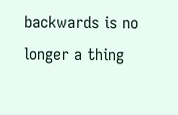backwards is no longer a thing